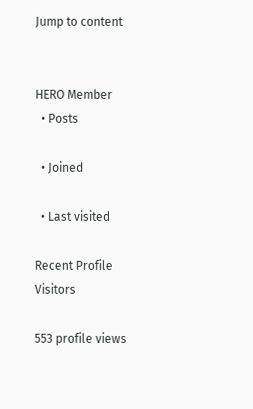Jump to content


HERO Member
  • Posts

  • Joined

  • Last visited

Recent Profile Visitors

553 profile views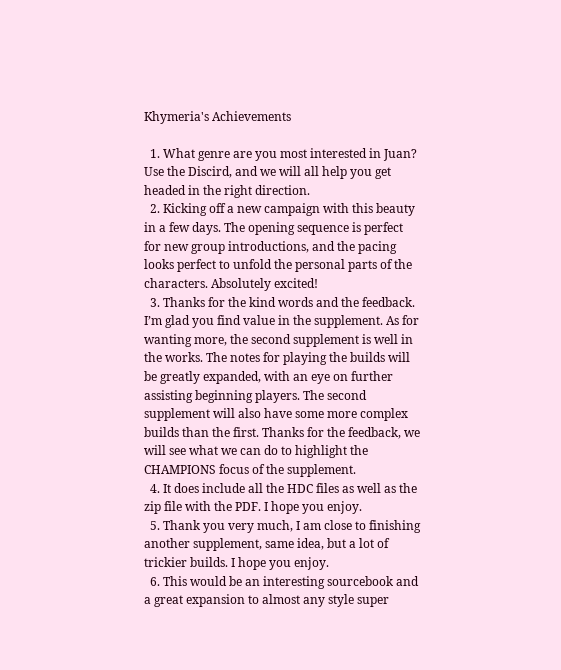Khymeria's Achievements

  1. What genre are you most interested in Juan? Use the Discird, and we will all help you get headed in the right direction.
  2. Kicking off a new campaign with this beauty in a few days. The opening sequence is perfect for new group introductions, and the pacing looks perfect to unfold the personal parts of the characters. Absolutely excited!
  3. Thanks for the kind words and the feedback. I’m glad you find value in the supplement. As for wanting more, the second supplement is well in the works. The notes for playing the builds will be greatly expanded, with an eye on further assisting beginning players. The second supplement will also have some more complex builds than the first. Thanks for the feedback, we will see what we can do to highlight the CHAMPIONS focus of the supplement.
  4. It does include all the HDC files as well as the zip file with the PDF. I hope you enjoy.
  5. Thank you very much, I am close to finishing another supplement, same idea, but a lot of trickier builds. I hope you enjoy.
  6. This would be an interesting sourcebook and a great expansion to almost any style super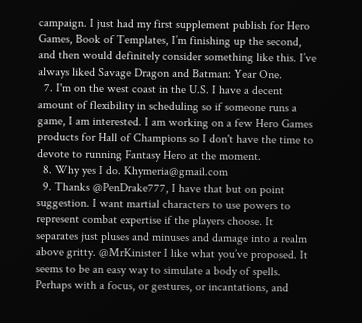campaign. I just had my first supplement publish for Hero Games, Book of Templates, I’m finishing up the second, and then would definitely consider something like this. I’ve always liked Savage Dragon and Batman: Year One.
  7. I'm on the west coast in the U.S. I have a decent amount of flexibility in scheduling so if someone runs a game, I am interested. I am working on a few Hero Games products for Hall of Champions so I don't have the time to devote to running Fantasy Hero at the moment.
  8. Why yes I do. Khymeria@gmail.com
  9. Thanks @PenDrake777, I have that but on point suggestion. I want martial characters to use powers to represent combat expertise if the players choose. It separates just pluses and minuses and damage into a realm above gritty. @MrKinister I like what you’ve proposed. It seems to be an easy way to simulate a body of spells. Perhaps with a focus, or gestures, or incantations, and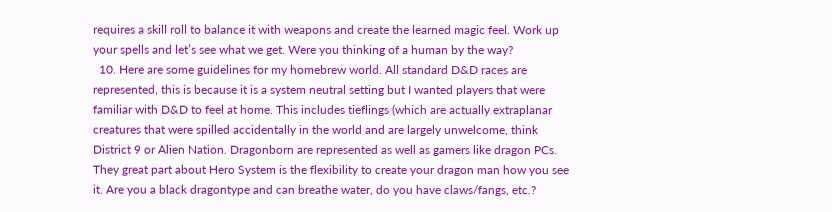requires a skill roll to balance it with weapons and create the learned magic feel. Work up your spells and let’s see what we get. Were you thinking of a human by the way?
  10. Here are some guidelines for my homebrew world. All standard D&D races are represented, this is because it is a system neutral setting but I wanted players that were familiar with D&D to feel at home. This includes tieflings (which are actually extraplanar creatures that were spilled accidentally in the world and are largely unwelcome, think District 9 or Alien Nation. Dragonborn are represented as well as gamers like dragon PCs. They great part about Hero System is the flexibility to create your dragon man how you see it. Are you a black dragontype and can breathe water, do you have claws/fangs, etc.?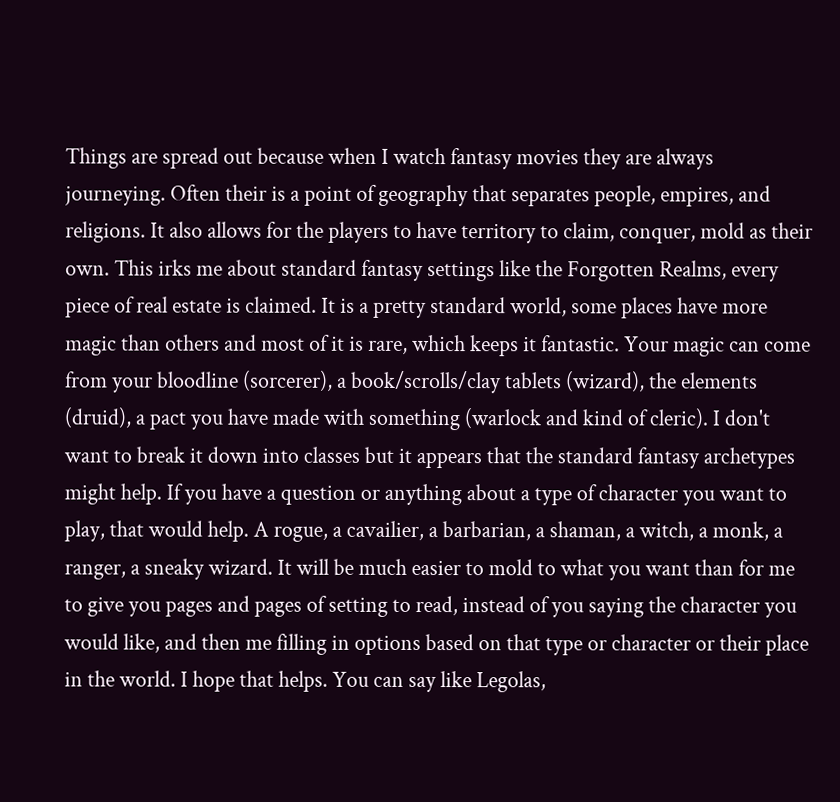Things are spread out because when I watch fantasy movies they are always journeying. Often their is a point of geography that separates people, empires, and religions. It also allows for the players to have territory to claim, conquer, mold as their own. This irks me about standard fantasy settings like the Forgotten Realms, every piece of real estate is claimed. It is a pretty standard world, some places have more magic than others and most of it is rare, which keeps it fantastic. Your magic can come from your bloodline (sorcerer), a book/scrolls/clay tablets (wizard), the elements (druid), a pact you have made with something (warlock and kind of cleric). I don't want to break it down into classes but it appears that the standard fantasy archetypes might help. If you have a question or anything about a type of character you want to play, that would help. A rogue, a cavailier, a barbarian, a shaman, a witch, a monk, a ranger, a sneaky wizard. It will be much easier to mold to what you want than for me to give you pages and pages of setting to read, instead of you saying the character you would like, and then me filling in options based on that type or character or their place in the world. I hope that helps. You can say like Legolas,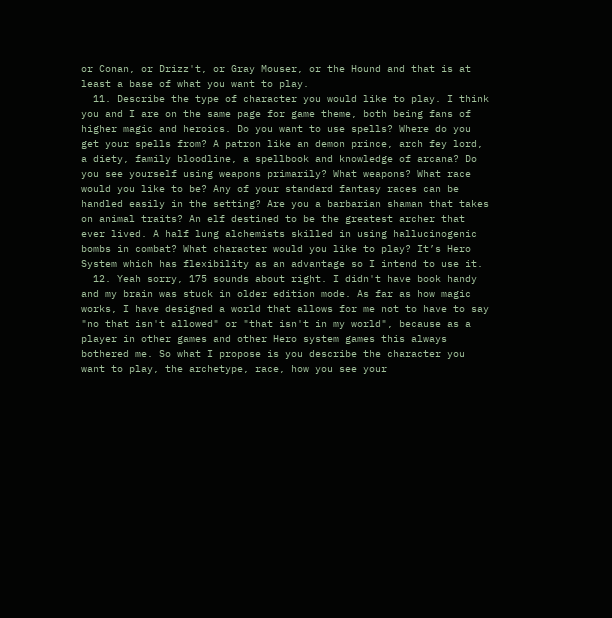or Conan, or Drizz't, or Gray Mouser, or the Hound and that is at least a base of what you want to play.
  11. Describe the type of character you would like to play. I think you and I are on the same page for game theme, both being fans of higher magic and heroics. Do you want to use spells? Where do you get your spells from? A patron like an demon prince, arch fey lord, a diety, family bloodline, a spellbook and knowledge of arcana? Do you see yourself using weapons primarily? What weapons? What race would you like to be? Any of your standard fantasy races can be handled easily in the setting? Are you a barbarian shaman that takes on animal traits? An elf destined to be the greatest archer that ever lived. A half lung alchemists skilled in using hallucinogenic bombs in combat? What character would you like to play? It’s Hero System which has flexibility as an advantage so I intend to use it.
  12. Yeah sorry, 175 sounds about right. I didn't have book handy and my brain was stuck in older edition mode. As far as how magic works, I have designed a world that allows for me not to have to say "no that isn't allowed" or "that isn't in my world", because as a player in other games and other Hero system games this always bothered me. So what I propose is you describe the character you want to play, the archetype, race, how you see your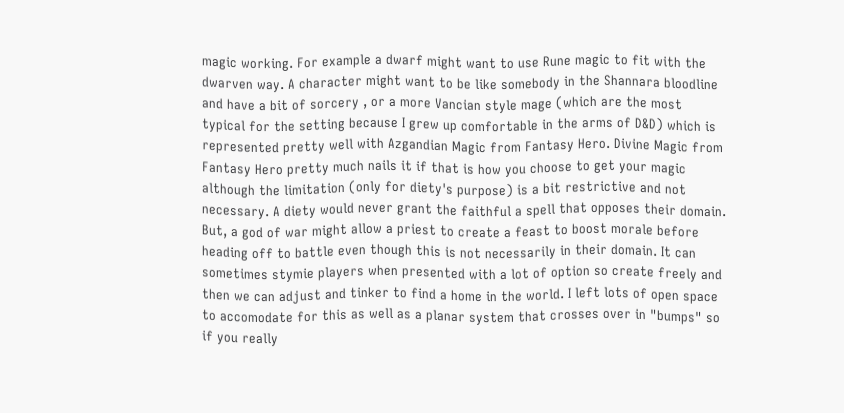magic working. For example a dwarf might want to use Rune magic to fit with the dwarven way. A character might want to be like somebody in the Shannara bloodline and have a bit of sorcery , or a more Vancian style mage (which are the most typical for the setting because I grew up comfortable in the arms of D&D) which is represented pretty well with Azgandian Magic from Fantasy Hero. Divine Magic from Fantasy Hero pretty much nails it if that is how you choose to get your magic although the limitation (only for diety's purpose) is a bit restrictive and not necessary. A diety would never grant the faithful a spell that opposes their domain. But, a god of war might allow a priest to create a feast to boost morale before heading off to battle even though this is not necessarily in their domain. It can sometimes stymie players when presented with a lot of option so create freely and then we can adjust and tinker to find a home in the world. I left lots of open space to accomodate for this as well as a planar system that crosses over in "bumps" so if you really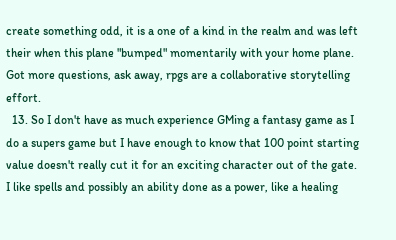create something odd, it is a one of a kind in the realm and was left their when this plane "bumped" momentarily with your home plane. Got more questions, ask away, rpgs are a collaborative storytelling effort.
  13. So I don't have as much experience GMing a fantasy game as I do a supers game but I have enough to know that 100 point starting value doesn't really cut it for an exciting character out of the gate. I like spells and possibly an ability done as a power, like a healing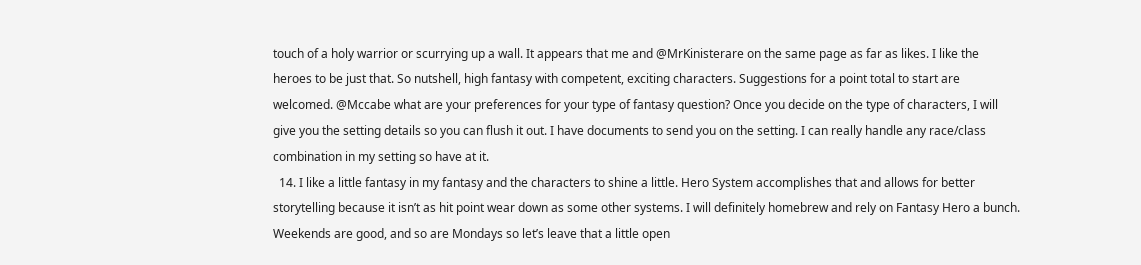touch of a holy warrior or scurrying up a wall. It appears that me and @MrKinisterare on the same page as far as likes. I like the heroes to be just that. So nutshell, high fantasy with competent, exciting characters. Suggestions for a point total to start are welcomed. @Mccabe what are your preferences for your type of fantasy question? Once you decide on the type of characters, I will give you the setting details so you can flush it out. I have documents to send you on the setting. I can really handle any race/class combination in my setting so have at it.
  14. I like a little fantasy in my fantasy and the characters to shine a little. Hero System accomplishes that and allows for better storytelling because it isn’t as hit point wear down as some other systems. I will definitely homebrew and rely on Fantasy Hero a bunch. Weekends are good, and so are Mondays so let’s leave that a little open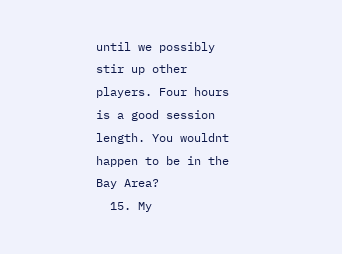until we possibly stir up other players. Four hours is a good session length. You wouldnt happen to be in the Bay Area?
  15. My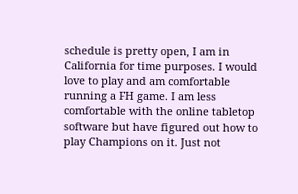schedule is pretty open, I am in California for time purposes. I would love to play and am comfortable running a FH game. I am less comfortable with the online tabletop software but have figured out how to play Champions on it. Just not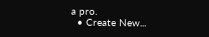a pro.
  • Create New...